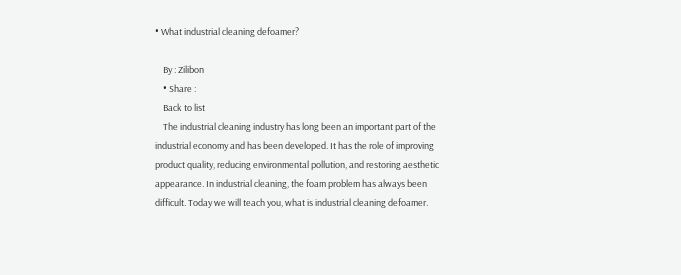• What industrial cleaning defoamer?

    By : Zilibon
    • Share :
    Back to list
    The industrial cleaning industry has long been an important part of the industrial economy and has been developed. It has the role of improving product quality, reducing environmental pollution, and restoring aesthetic appearance. In industrial cleaning, the foam problem has always been difficult. Today we will teach you, what is industrial cleaning defoamer.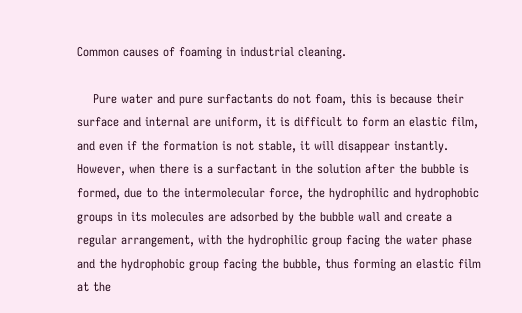Common causes of foaming in industrial cleaning.

    Pure water and pure surfactants do not foam, this is because their surface and internal are uniform, it is difficult to form an elastic film, and even if the formation is not stable, it will disappear instantly. However, when there is a surfactant in the solution after the bubble is formed, due to the intermolecular force, the hydrophilic and hydrophobic groups in its molecules are adsorbed by the bubble wall and create a regular arrangement, with the hydrophilic group facing the water phase and the hydrophobic group facing the bubble, thus forming an elastic film at the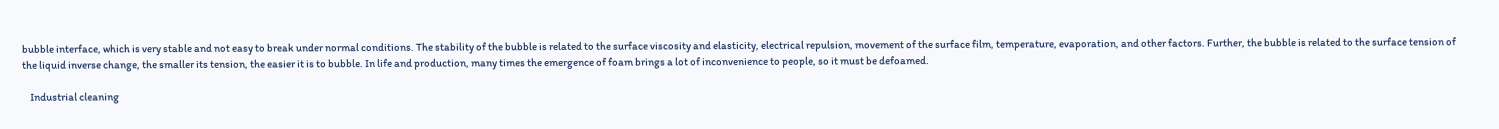bubble interface, which is very stable and not easy to break under normal conditions. The stability of the bubble is related to the surface viscosity and elasticity, electrical repulsion, movement of the surface film, temperature, evaporation, and other factors. Further, the bubble is related to the surface tension of the liquid inverse change, the smaller its tension, the easier it is to bubble. In life and production, many times the emergence of foam brings a lot of inconvenience to people, so it must be defoamed.

    Industrial cleaning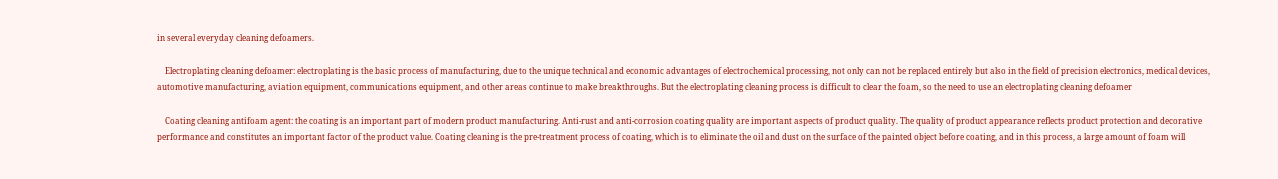in several everyday cleaning defoamers.

    Electroplating cleaning defoamer: electroplating is the basic process of manufacturing, due to the unique technical and economic advantages of electrochemical processing, not only can not be replaced entirely but also in the field of precision electronics, medical devices, automotive manufacturing, aviation equipment, communications equipment, and other areas continue to make breakthroughs. But the electroplating cleaning process is difficult to clear the foam, so the need to use an electroplating cleaning defoamer

    Coating cleaning antifoam agent: the coating is an important part of modern product manufacturing. Anti-rust and anti-corrosion coating quality are important aspects of product quality. The quality of product appearance reflects product protection and decorative performance and constitutes an important factor of the product value. Coating cleaning is the pre-treatment process of coating, which is to eliminate the oil and dust on the surface of the painted object before coating, and in this process, a large amount of foam will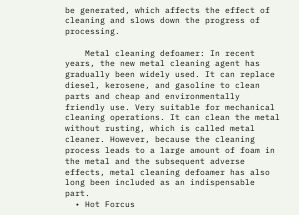be generated, which affects the effect of cleaning and slows down the progress of processing.

    Metal cleaning defoamer: In recent years, the new metal cleaning agent has gradually been widely used. It can replace diesel, kerosene, and gasoline to clean parts and cheap and environmentally friendly use. Very suitable for mechanical cleaning operations. It can clean the metal without rusting, which is called metal cleaner. However, because the cleaning process leads to a large amount of foam in the metal and the subsequent adverse effects, metal cleaning defoamer has also long been included as an indispensable part.
  • Hot Forcus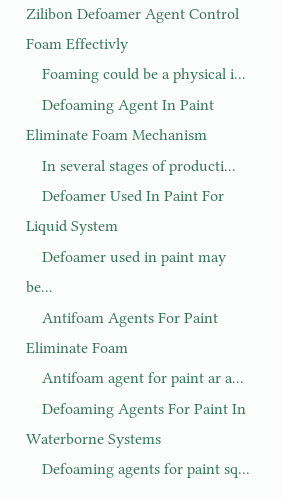Zilibon Defoamer Agent Control Foam Effectivly
    Foaming could be a physical i...
    Defoaming Agent In Paint Eliminate Foam Mechanism
    In several stages of producti...
    Defoamer Used In Paint For Liquid System
    Defoamer used in paint may be...
    Antifoam Agents For Paint Eliminate Foam
    Antifoam agent for paint ar a...
    Defoaming Agents For Paint In Waterborne Systems
    Defoaming agents for paint sq...